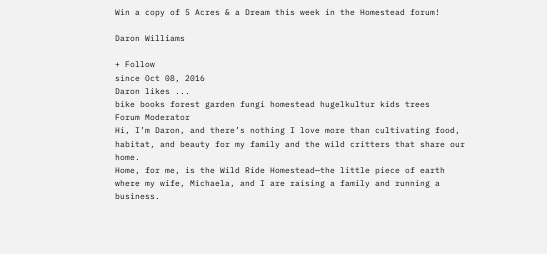Win a copy of 5 Acres & a Dream this week in the Homestead forum!

Daron Williams

+ Follow
since Oct 08, 2016
Daron likes ...
bike books forest garden fungi homestead hugelkultur kids trees
Forum Moderator
Hi, I’m Daron, and there’s nothing I love more than cultivating food, habitat, and beauty for my family and the wild critters that share our home.
Home, for me, is the Wild Ride Homestead—the little piece of earth where my wife, Michaela, and I are raising a family and running a business.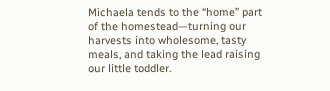Michaela tends to the “home” part of the homestead—turning our harvests into wholesome, tasty meals, and taking the lead raising our little toddler.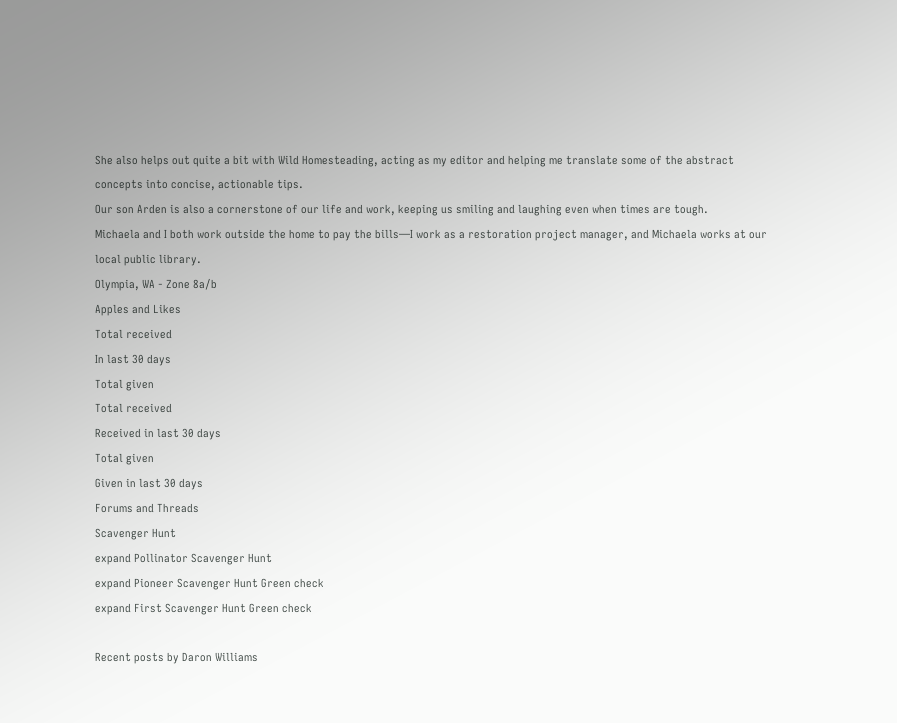She also helps out quite a bit with Wild Homesteading, acting as my editor and helping me translate some of the abstract concepts into concise, actionable tips.
Our son Arden is also a cornerstone of our life and work, keeping us smiling and laughing even when times are tough.
Michaela and I both work outside the home to pay the bills—I work as a restoration project manager, and Michaela works at our local public library.
Olympia, WA - Zone 8a/b
Apples and Likes
Total received
In last 30 days
Total given
Total received
Received in last 30 days
Total given
Given in last 30 days
Forums and Threads
Scavenger Hunt
expand Pollinator Scavenger Hunt
expand Pioneer Scavenger Hunt Green check
expand First Scavenger Hunt Green check

Recent posts by Daron Williams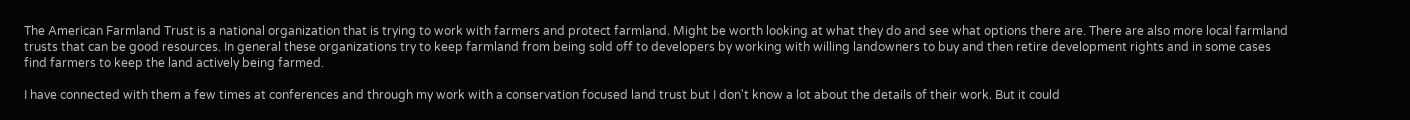The American Farmland Trust is a national organization that is trying to work with farmers and protect farmland. Might be worth looking at what they do and see what options there are. There are also more local farmland trusts that can be good resources. In general these organizations try to keep farmland from being sold off to developers by working with willing landowners to buy and then retire development rights and in some cases find farmers to keep the land actively being farmed.

I have connected with them a few times at conferences and through my work with a conservation focused land trust but I don't know a lot about the details of their work. But it could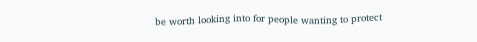be worth looking into for people wanting to protect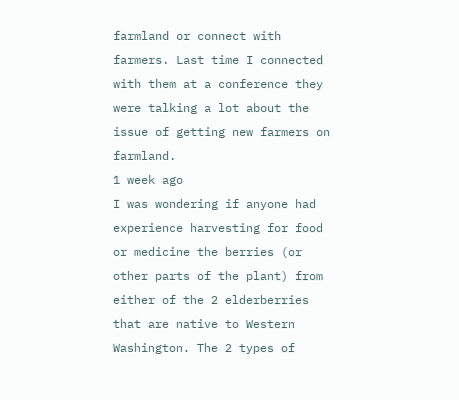farmland or connect with farmers. Last time I connected with them at a conference they were talking a lot about the issue of getting new farmers on farmland.
1 week ago
I was wondering if anyone had experience harvesting for food or medicine the berries (or other parts of the plant) from either of the 2 elderberries that are native to Western Washington. The 2 types of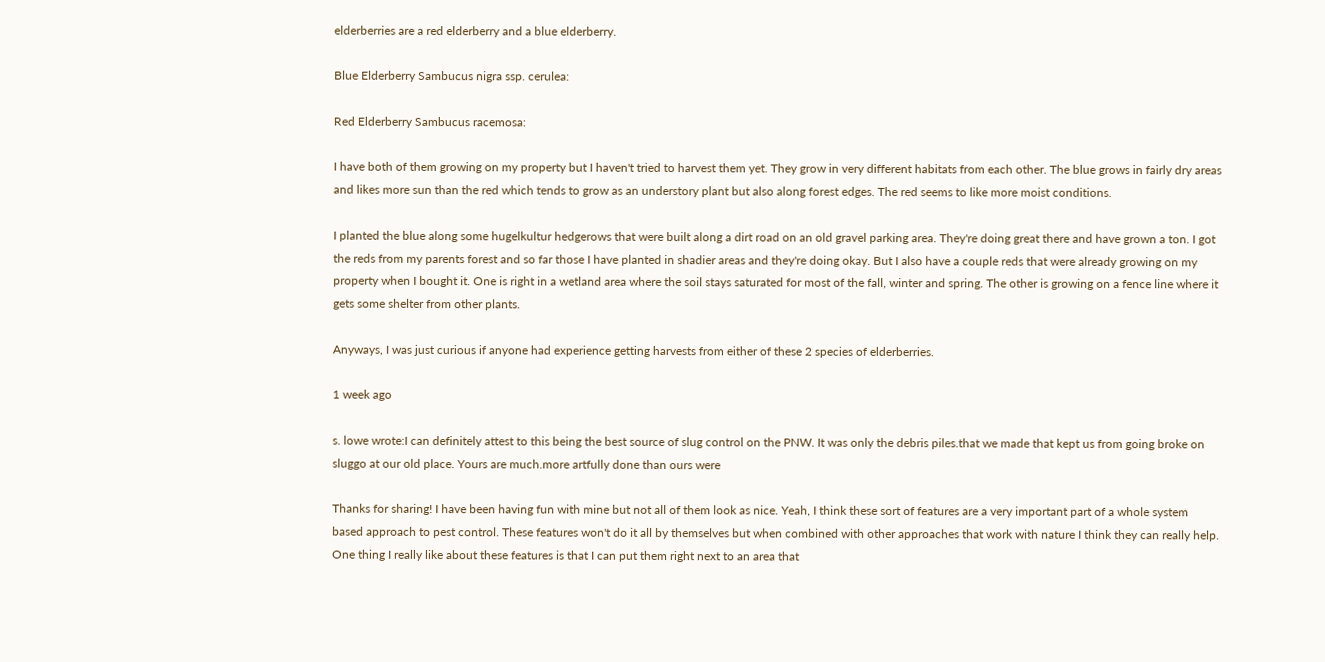elderberries are a red elderberry and a blue elderberry.

Blue Elderberry Sambucus nigra ssp. cerulea:

Red Elderberry Sambucus racemosa:

I have both of them growing on my property but I haven't tried to harvest them yet. They grow in very different habitats from each other. The blue grows in fairly dry areas and likes more sun than the red which tends to grow as an understory plant but also along forest edges. The red seems to like more moist conditions.

I planted the blue along some hugelkultur hedgerows that were built along a dirt road on an old gravel parking area. They're doing great there and have grown a ton. I got the reds from my parents forest and so far those I have planted in shadier areas and they're doing okay. But I also have a couple reds that were already growing on my property when I bought it. One is right in a wetland area where the soil stays saturated for most of the fall, winter and spring. The other is growing on a fence line where it gets some shelter from other plants.

Anyways, I was just curious if anyone had experience getting harvests from either of these 2 species of elderberries.

1 week ago

s. lowe wrote:I can definitely attest to this being the best source of slug control on the PNW. It was only the debris piles.that we made that kept us from going broke on sluggo at our old place. Yours are much.more artfully done than ours were

Thanks for sharing! I have been having fun with mine but not all of them look as nice. Yeah, I think these sort of features are a very important part of a whole system based approach to pest control. These features won't do it all by themselves but when combined with other approaches that work with nature I think they can really help. One thing I really like about these features is that I can put them right next to an area that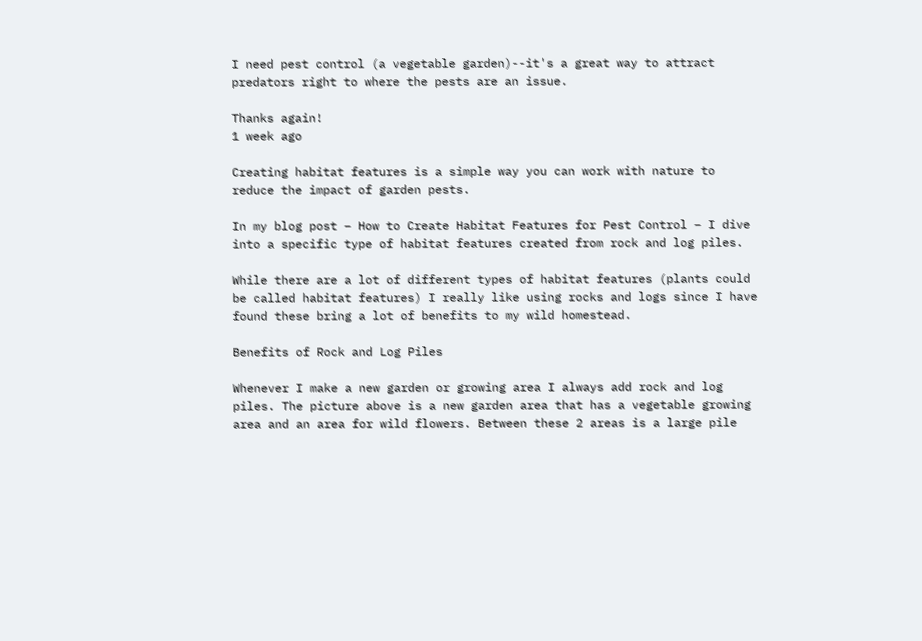I need pest control (a vegetable garden)--it's a great way to attract predators right to where the pests are an issue.

Thanks again!
1 week ago

Creating habitat features is a simple way you can work with nature to reduce the impact of garden pests.

In my blog post – How to Create Habitat Features for Pest Control – I dive into a specific type of habitat features created from rock and log piles.

While there are a lot of different types of habitat features (plants could be called habitat features) I really like using rocks and logs since I have found these bring a lot of benefits to my wild homestead.

Benefits of Rock and Log Piles

Whenever I make a new garden or growing area I always add rock and log piles. The picture above is a new garden area that has a vegetable growing area and an area for wild flowers. Between these 2 areas is a large pile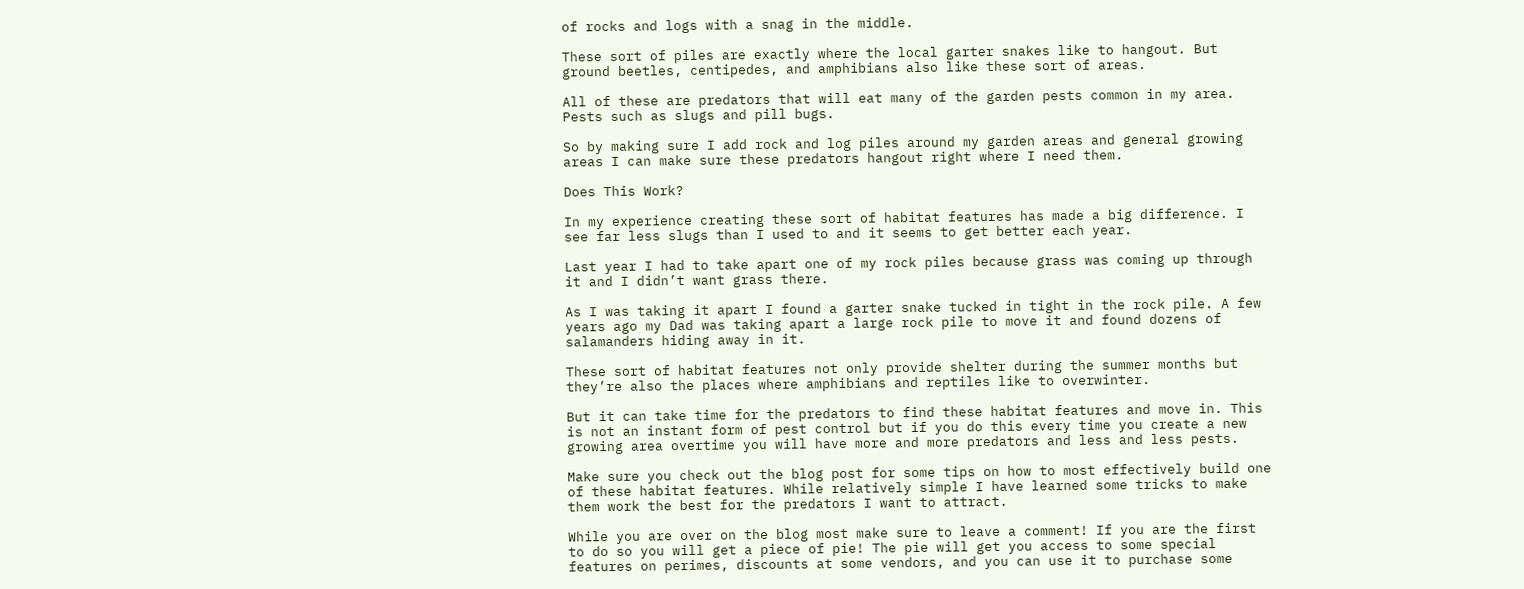of rocks and logs with a snag in the middle.

These sort of piles are exactly where the local garter snakes like to hangout. But ground beetles, centipedes, and amphibians also like these sort of areas.

All of these are predators that will eat many of the garden pests common in my area. Pests such as slugs and pill bugs.

So by making sure I add rock and log piles around my garden areas and general growing areas I can make sure these predators hangout right where I need them.

Does This Work?

In my experience creating these sort of habitat features has made a big difference. I see far less slugs than I used to and it seems to get better each year.

Last year I had to take apart one of my rock piles because grass was coming up through it and I didn’t want grass there.

As I was taking it apart I found a garter snake tucked in tight in the rock pile. A few years ago my Dad was taking apart a large rock pile to move it and found dozens of salamanders hiding away in it.

These sort of habitat features not only provide shelter during the summer months but they’re also the places where amphibians and reptiles like to overwinter.

But it can take time for the predators to find these habitat features and move in. This is not an instant form of pest control but if you do this every time you create a new growing area overtime you will have more and more predators and less and less pests.

Make sure you check out the blog post for some tips on how to most effectively build one of these habitat features. While relatively simple I have learned some tricks to make them work the best for the predators I want to attract.

While you are over on the blog most make sure to leave a comment! If you are the first to do so you will get a piece of pie! The pie will get you access to some special features on perimes, discounts at some vendors, and you can use it to purchase some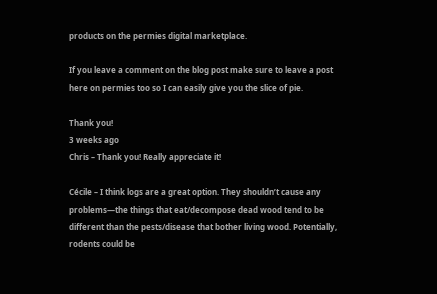products on the permies digital marketplace.

If you leave a comment on the blog post make sure to leave a post here on permies too so I can easily give you the slice of pie.

Thank you!
3 weeks ago
Chris – Thank you! Really appreciate it!

Cécile – I think logs are a great option. They shouldn’t cause any problems—the things that eat/decompose dead wood tend to be different than the pests/disease that bother living wood. Potentially, rodents could be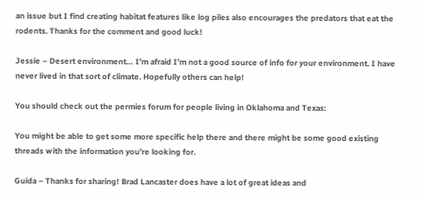an issue but I find creating habitat features like log piles also encourages the predators that eat the rodents. Thanks for the comment and good luck!

Jessie – Desert environment… I’m afraid I’m not a good source of info for your environment. I have never lived in that sort of climate. Hopefully others can help!

You should check out the permies forum for people living in Oklahoma and Texas:

You might be able to get some more specific help there and there might be some good existing threads with the information you’re looking for.

Guida – Thanks for sharing! Brad Lancaster does have a lot of great ideas and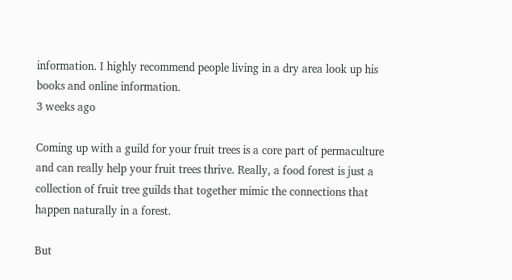information. I highly recommend people living in a dry area look up his books and online information.
3 weeks ago

Coming up with a guild for your fruit trees is a core part of permaculture and can really help your fruit trees thrive. Really, a food forest is just a collection of fruit tree guilds that together mimic the connections that happen naturally in a forest.

But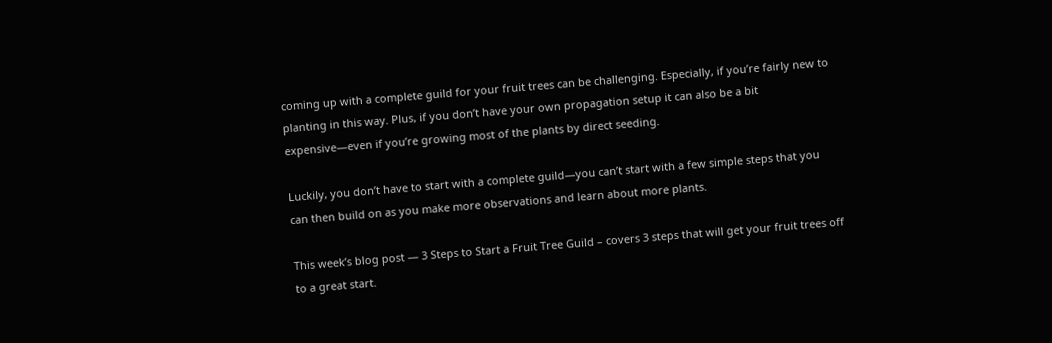coming up with a complete guild for your fruit trees can be challenging. Especially, if you’re fairly new to planting in this way. Plus, if you don’t have your own propagation setup it can also be a bit expensive—even if you’re growing most of the plants by direct seeding.

Luckily, you don’t have to start with a complete guild—you can’t start with a few simple steps that you can then build on as you make more observations and learn about more plants.

This week’s blog post — 3 Steps to Start a Fruit Tree Guild – covers 3 steps that will get your fruit trees off to a great start.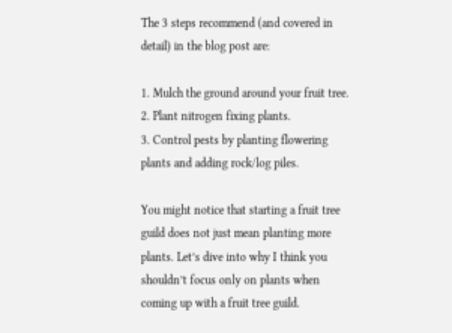The 3 steps recommend (and covered in detail) in the blog post are:

1. Mulch the ground around your fruit tree.
2. Plant nitrogen fixing plants.
3. Control pests by planting flowering plants and adding rock/log piles.

You might notice that starting a fruit tree guild does not just mean planting more plants. Let’s dive into why I think you shouldn’t focus only on plants when coming up with a fruit tree guild.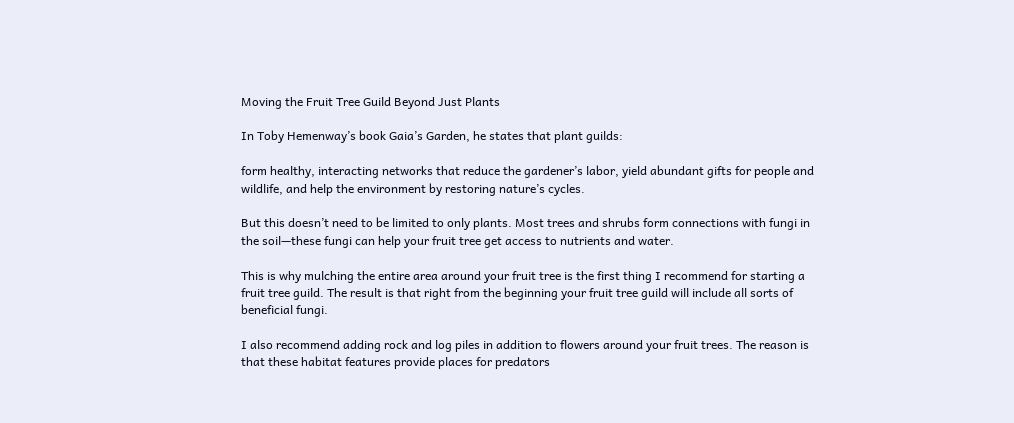Moving the Fruit Tree Guild Beyond Just Plants

In Toby Hemenway’s book Gaia’s Garden, he states that plant guilds:

form healthy, interacting networks that reduce the gardener’s labor, yield abundant gifts for people and wildlife, and help the environment by restoring nature’s cycles.

But this doesn’t need to be limited to only plants. Most trees and shrubs form connections with fungi in the soil—these fungi can help your fruit tree get access to nutrients and water.

This is why mulching the entire area around your fruit tree is the first thing I recommend for starting a fruit tree guild. The result is that right from the beginning your fruit tree guild will include all sorts of beneficial fungi.

I also recommend adding rock and log piles in addition to flowers around your fruit trees. The reason is that these habitat features provide places for predators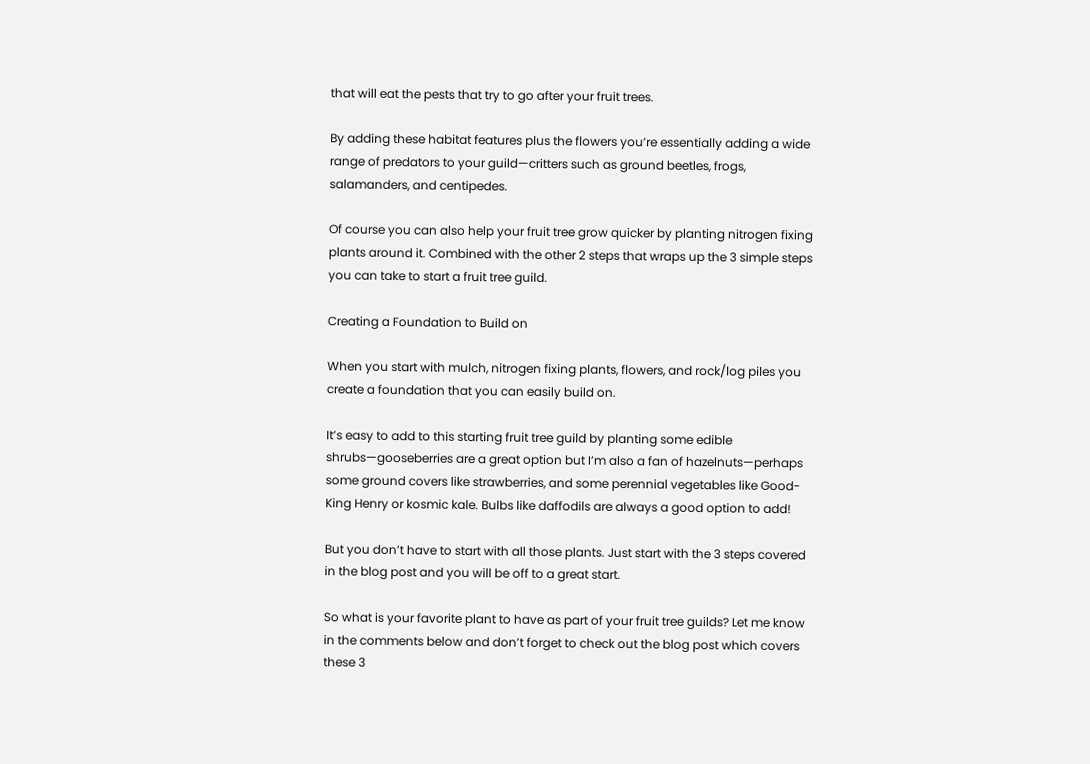that will eat the pests that try to go after your fruit trees.

By adding these habitat features plus the flowers you’re essentially adding a wide range of predators to your guild—critters such as ground beetles, frogs, salamanders, and centipedes.

Of course you can also help your fruit tree grow quicker by planting nitrogen fixing plants around it. Combined with the other 2 steps that wraps up the 3 simple steps you can take to start a fruit tree guild.

Creating a Foundation to Build on

When you start with mulch, nitrogen fixing plants, flowers, and rock/log piles you create a foundation that you can easily build on.

It’s easy to add to this starting fruit tree guild by planting some edible shrubs—gooseberries are a great option but I’m also a fan of hazelnuts—perhaps some ground covers like strawberries, and some perennial vegetables like Good-King Henry or kosmic kale. Bulbs like daffodils are always a good option to add!

But you don’t have to start with all those plants. Just start with the 3 steps covered in the blog post and you will be off to a great start.

So what is your favorite plant to have as part of your fruit tree guilds? Let me know in the comments below and don’t forget to check out the blog post which covers these 3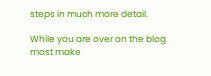steps in much more detail.

While you are over on the blog most make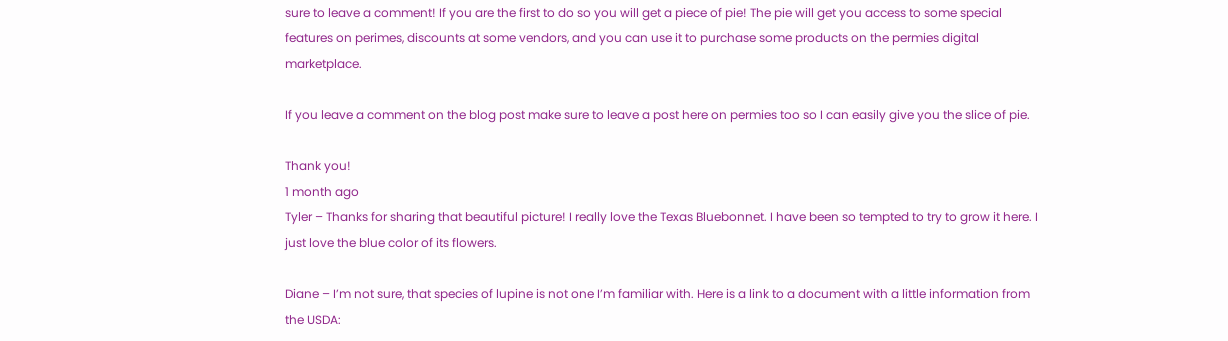sure to leave a comment! If you are the first to do so you will get a piece of pie! The pie will get you access to some special features on perimes, discounts at some vendors, and you can use it to purchase some products on the permies digital marketplace.

If you leave a comment on the blog post make sure to leave a post here on permies too so I can easily give you the slice of pie.

Thank you!
1 month ago
Tyler – Thanks for sharing that beautiful picture! I really love the Texas Bluebonnet. I have been so tempted to try to grow it here. I just love the blue color of its flowers.

Diane – I’m not sure, that species of lupine is not one I’m familiar with. Here is a link to a document with a little information from the USDA: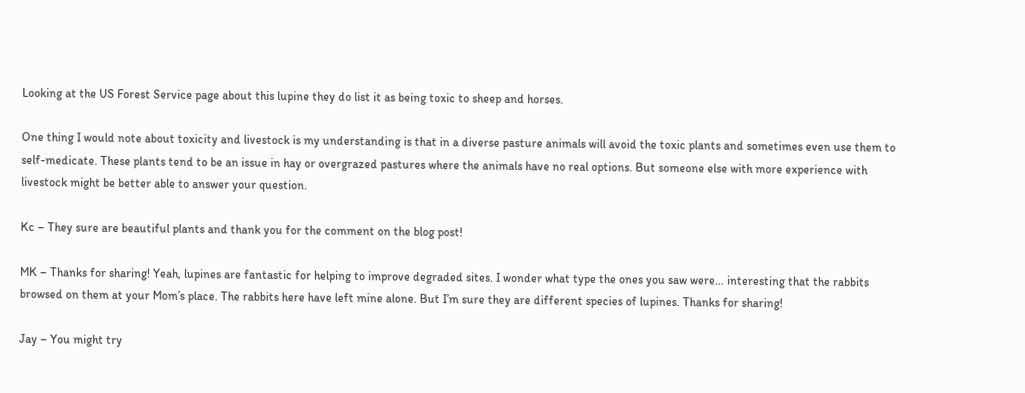Looking at the US Forest Service page about this lupine they do list it as being toxic to sheep and horses.

One thing I would note about toxicity and livestock is my understanding is that in a diverse pasture animals will avoid the toxic plants and sometimes even use them to self-medicate. These plants tend to be an issue in hay or overgrazed pastures where the animals have no real options. But someone else with more experience with livestock might be better able to answer your question.

Kc – They sure are beautiful plants and thank you for the comment on the blog post!

MK – Thanks for sharing! Yeah, lupines are fantastic for helping to improve degraded sites. I wonder what type the ones you saw were… interesting that the rabbits browsed on them at your Mom’s place. The rabbits here have left mine alone. But I’m sure they are different species of lupines. Thanks for sharing!

Jay – You might try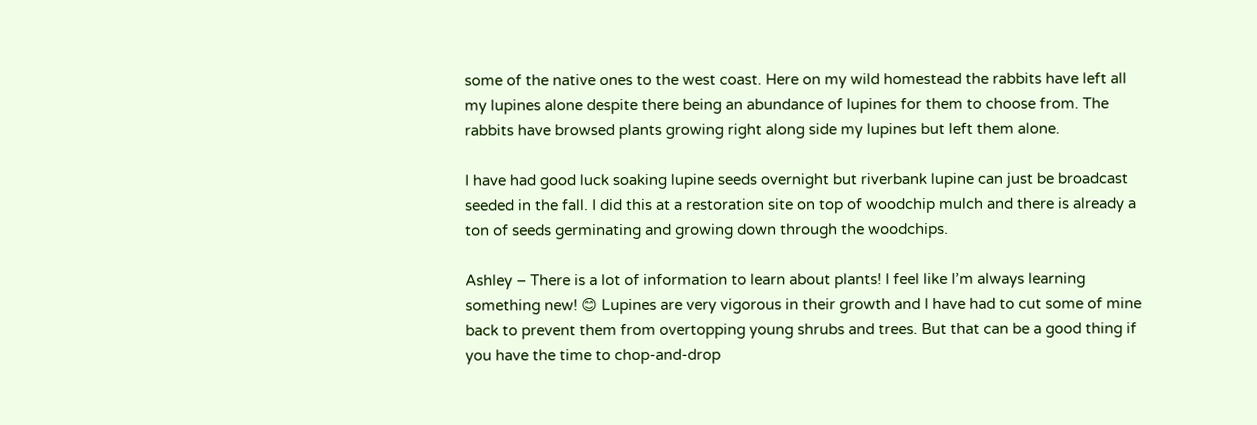some of the native ones to the west coast. Here on my wild homestead the rabbits have left all my lupines alone despite there being an abundance of lupines for them to choose from. The rabbits have browsed plants growing right along side my lupines but left them alone.

I have had good luck soaking lupine seeds overnight but riverbank lupine can just be broadcast seeded in the fall. I did this at a restoration site on top of woodchip mulch and there is already a ton of seeds germinating and growing down through the woodchips.

Ashley – There is a lot of information to learn about plants! I feel like I’m always learning something new! 😊 Lupines are very vigorous in their growth and I have had to cut some of mine back to prevent them from overtopping young shrubs and trees. But that can be a good thing if you have the time to chop-and-drop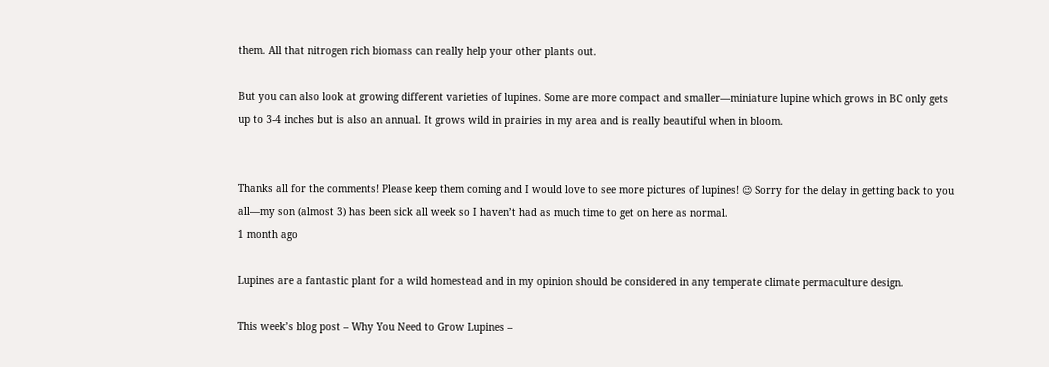them. All that nitrogen rich biomass can really help your other plants out.

But you can also look at growing different varieties of lupines. Some are more compact and smaller—miniature lupine which grows in BC only gets up to 3-4 inches but is also an annual. It grows wild in prairies in my area and is really beautiful when in bloom.


Thanks all for the comments! Please keep them coming and I would love to see more pictures of lupines! 😉 Sorry for the delay in getting back to you all—my son (almost 3) has been sick all week so I haven’t had as much time to get on here as normal.
1 month ago

Lupines are a fantastic plant for a wild homestead and in my opinion should be considered in any temperate climate permaculture design.

This week’s blog post – Why You Need to Grow Lupines –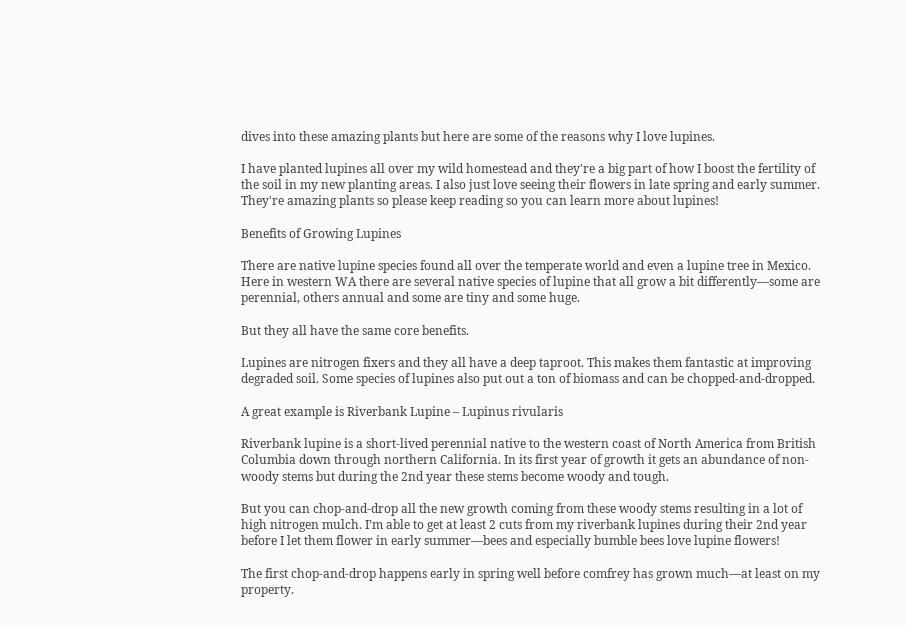dives into these amazing plants but here are some of the reasons why I love lupines.

I have planted lupines all over my wild homestead and they're a big part of how I boost the fertility of the soil in my new planting areas. I also just love seeing their flowers in late spring and early summer. They're amazing plants so please keep reading so you can learn more about lupines!

Benefits of Growing Lupines

There are native lupine species found all over the temperate world and even a lupine tree in Mexico. Here in western WA there are several native species of lupine that all grow a bit differently—some are perennial, others annual and some are tiny and some huge.

But they all have the same core benefits.

Lupines are nitrogen fixers and they all have a deep taproot. This makes them fantastic at improving degraded soil. Some species of lupines also put out a ton of biomass and can be chopped-and-dropped.

A great example is Riverbank Lupine – Lupinus rivularis

Riverbank lupine is a short-lived perennial native to the western coast of North America from British Columbia down through northern California. In its first year of growth it gets an abundance of non-woody stems but during the 2nd year these stems become woody and tough.

But you can chop-and-drop all the new growth coming from these woody stems resulting in a lot of high nitrogen mulch. I’m able to get at least 2 cuts from my riverbank lupines during their 2nd year before I let them flower in early summer—bees and especially bumble bees love lupine flowers!

The first chop-and-drop happens early in spring well before comfrey has grown much—at least on my property.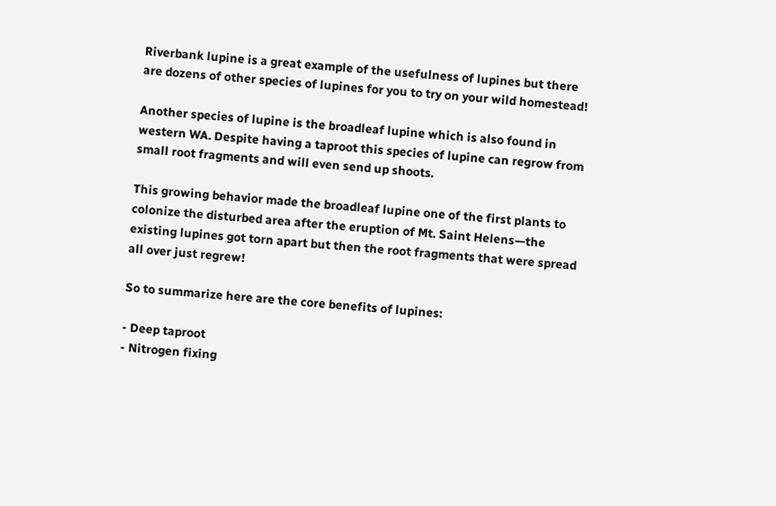Riverbank lupine is a great example of the usefulness of lupines but there are dozens of other species of lupines for you to try on your wild homestead!

Another species of lupine is the broadleaf lupine which is also found in western WA. Despite having a taproot this species of lupine can regrow from small root fragments and will even send up shoots.

This growing behavior made the broadleaf lupine one of the first plants to colonize the disturbed area after the eruption of Mt. Saint Helens—the existing lupines got torn apart but then the root fragments that were spread all over just regrew!

So to summarize here are the core benefits of lupines:

- Deep taproot
- Nitrogen fixing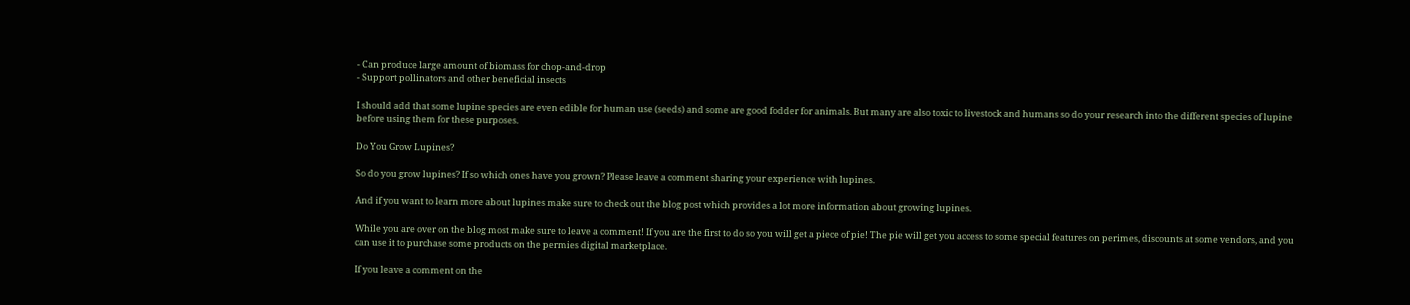- Can produce large amount of biomass for chop-and-drop
- Support pollinators and other beneficial insects

I should add that some lupine species are even edible for human use (seeds) and some are good fodder for animals. But many are also toxic to livestock and humans so do your research into the different species of lupine before using them for these purposes.

Do You Grow Lupines?

So do you grow lupines? If so which ones have you grown? Please leave a comment sharing your experience with lupines.

And if you want to learn more about lupines make sure to check out the blog post which provides a lot more information about growing lupines.

While you are over on the blog most make sure to leave a comment! If you are the first to do so you will get a piece of pie! The pie will get you access to some special features on perimes, discounts at some vendors, and you can use it to purchase some products on the permies digital marketplace.

If you leave a comment on the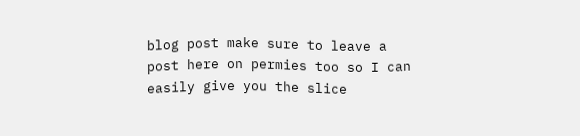blog post make sure to leave a post here on permies too so I can easily give you the slice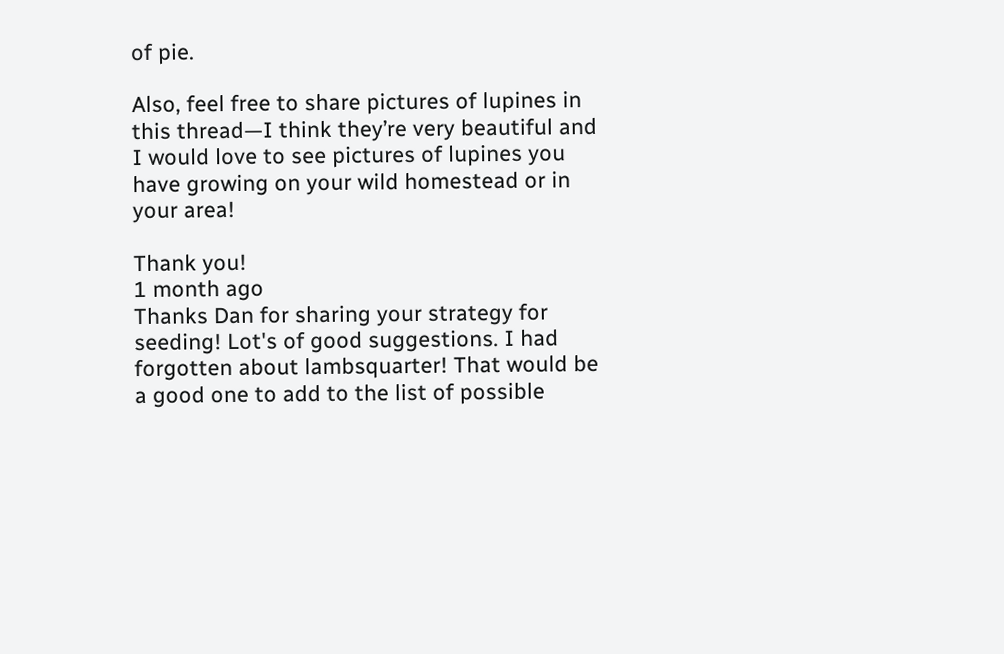of pie.

Also, feel free to share pictures of lupines in this thread—I think they’re very beautiful and I would love to see pictures of lupines you have growing on your wild homestead or in your area!

Thank you!
1 month ago
Thanks Dan for sharing your strategy for seeding! Lot's of good suggestions. I had forgotten about lambsquarter! That would be a good one to add to the list of possible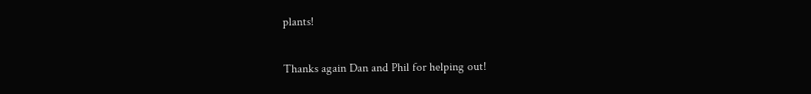plants!

Thanks again Dan and Phil for helping out!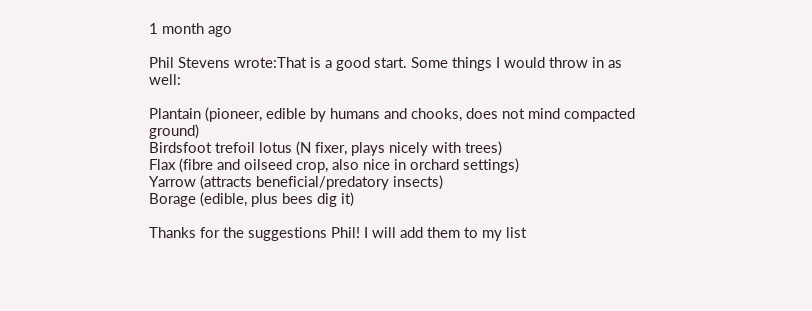1 month ago

Phil Stevens wrote:That is a good start. Some things I would throw in as well:

Plantain (pioneer, edible by humans and chooks, does not mind compacted ground)
Birdsfoot trefoil lotus (N fixer, plays nicely with trees)
Flax (fibre and oilseed crop, also nice in orchard settings)
Yarrow (attracts beneficial/predatory insects)
Borage (edible, plus bees dig it)

Thanks for the suggestions Phil! I will add them to my list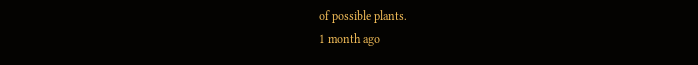of possible plants.
1 month ago